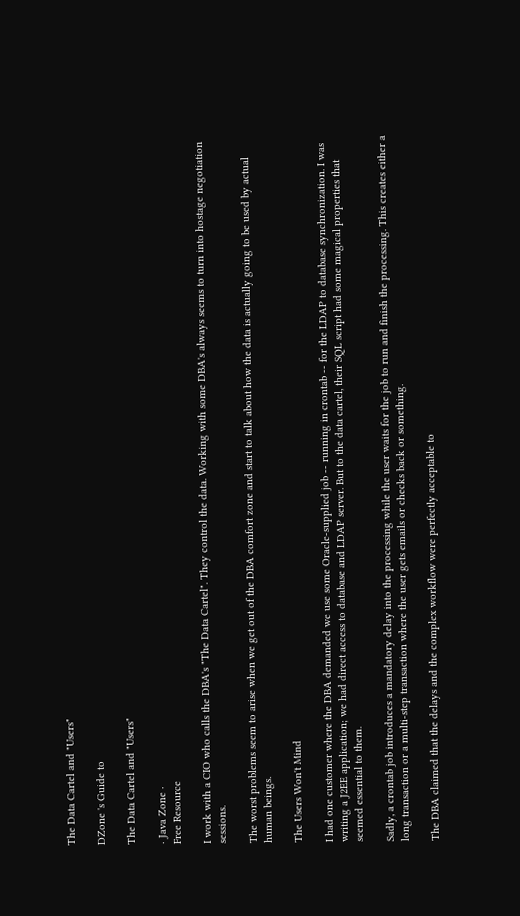The Data Cartel and "Users"

DZone 's Guide to

The Data Cartel and "Users"

· Java Zone ·
Free Resource

I work with a CIO who calls the DBA's "The Data Cartel". They control the data. Working with some DBA's always seems to turn into hostage negotiation sessions.

The worst problems seem to arise when we get out of the DBA comfort zone and start to talk about how the data is actually going to be used by actual human beings.

The Users Won't Mind

I had one customer where the DBA demanded we use some Oracle-supplied job -- running in crontab -- for the LDAP to database synchronization. I was writing a J2EE application; we had direct access to database and LDAP server. But to the data cartel, their SQL script had some magical properties that seemed essential to them.

Sadly, a crontab job introduces a mandatory delay into the processing while the user waits for the job to run and finish the processing. This creates either a long transaction or a multi-step transaction where the user gets emails or checks back or something.

The DBA claimed that the delays and the complex workflow were perfectly acceptable to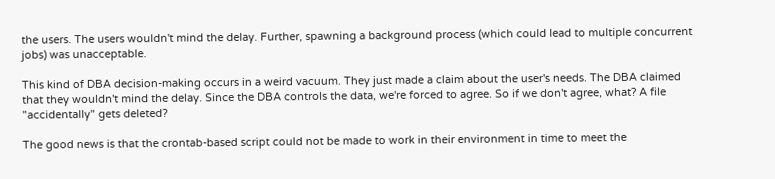the users. The users wouldn't mind the delay. Further, spawning a background process (which could lead to multiple concurrent jobs) was unacceptable.

This kind of DBA decision-making occurs in a weird vacuum. They just made a claim about the user's needs. The DBA claimed that they wouldn't mind the delay. Since the DBA controls the data, we're forced to agree. So if we don't agree, what? A file "accidentally" gets deleted?

The good news is that the crontab-based script could not be made to work in their environment in time to meet the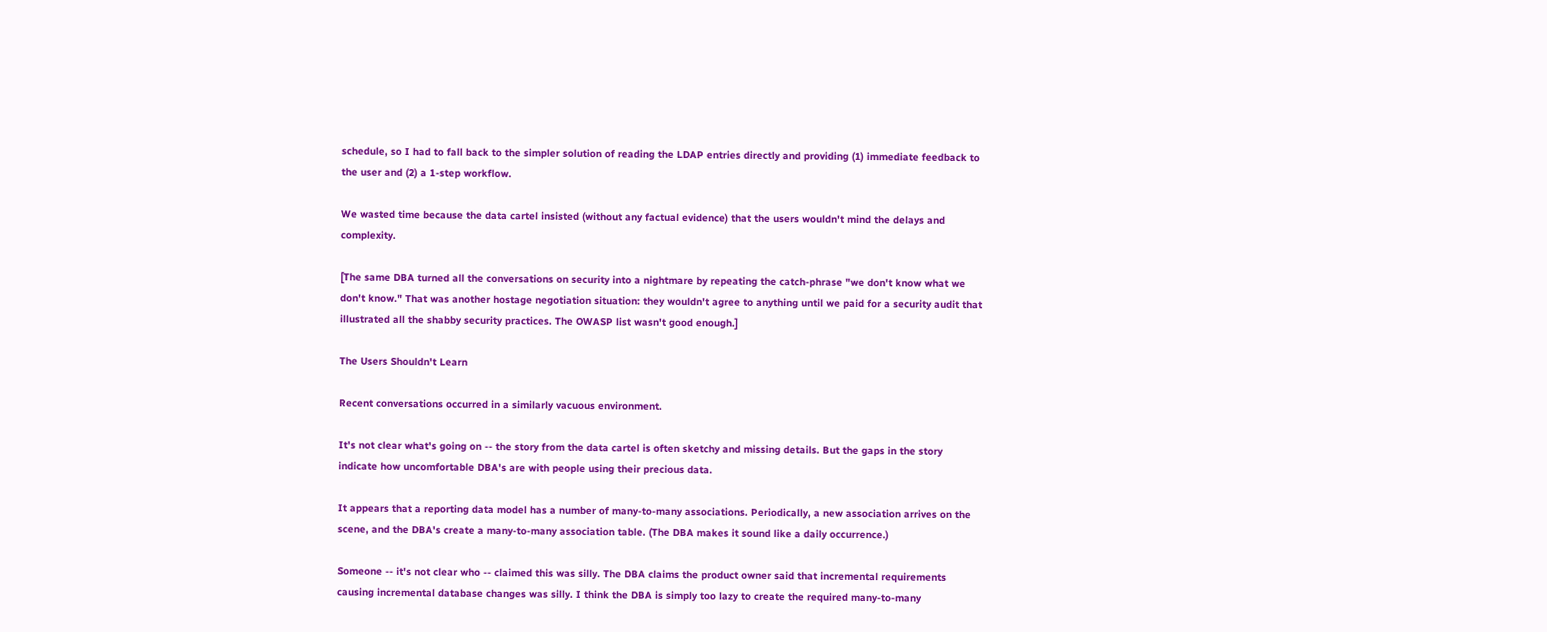schedule, so I had to fall back to the simpler solution of reading the LDAP entries directly and providing (1) immediate feedback to the user and (2) a 1-step workflow.

We wasted time because the data cartel insisted (without any factual evidence) that the users wouldn't mind the delays and complexity.

[The same DBA turned all the conversations on security into a nightmare by repeating the catch-phrase "we don't know what we don't know." That was another hostage negotiation situation: they wouldn't agree to anything until we paid for a security audit that illustrated all the shabby security practices. The OWASP list wasn't good enough.]

The Users Shouldn't Learn

Recent conversations occurred in a similarly vacuous environment.

It's not clear what's going on -- the story from the data cartel is often sketchy and missing details. But the gaps in the story indicate how uncomfortable DBA's are with people using their precious data.

It appears that a reporting data model has a number of many-to-many associations. Periodically, a new association arrives on the scene, and the DBA's create a many-to-many association table. (The DBA makes it sound like a daily occurrence.)

Someone -- it's not clear who -- claimed this was silly. The DBA claims the product owner said that incremental requirements causing incremental database changes was silly. I think the DBA is simply too lazy to create the required many-to-many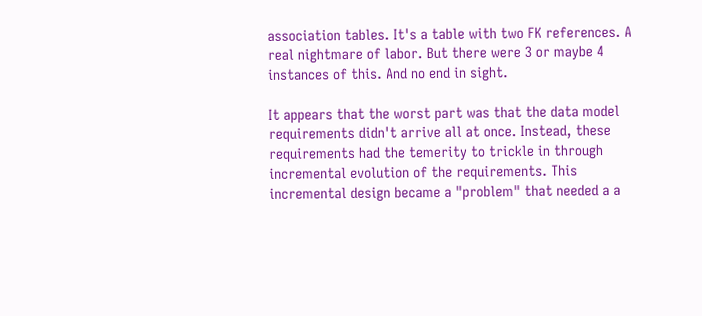association tables. It's a table with two FK references. A real nightmare of labor. But there were 3 or maybe 4 instances of this. And no end in sight.

It appears that the worst part was that the data model requirements didn't arrive all at once. Instead, these requirements had the temerity to trickle in through incremental evolution of the requirements. This incremental design became a "problem" that needed a a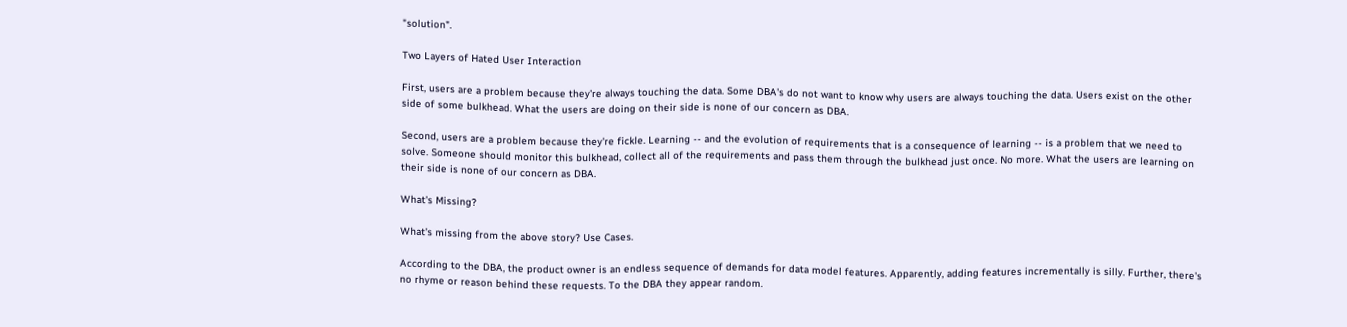"solution".

Two Layers of Hated User Interaction

First, users are a problem because they're always touching the data. Some DBA's do not want to know why users are always touching the data. Users exist on the other side of some bulkhead. What the users are doing on their side is none of our concern as DBA.

Second, users are a problem because they're fickle. Learning -- and the evolution of requirements that is a consequence of learning -- is a problem that we need to solve. Someone should monitor this bulkhead, collect all of the requirements and pass them through the bulkhead just once. No more. What the users are learning on their side is none of our concern as DBA.

What's Missing?

What's missing from the above story? Use Cases.

According to the DBA, the product owner is an endless sequence of demands for data model features. Apparently, adding features incrementally is silly. Further, there's no rhyme or reason behind these requests. To the DBA they appear random.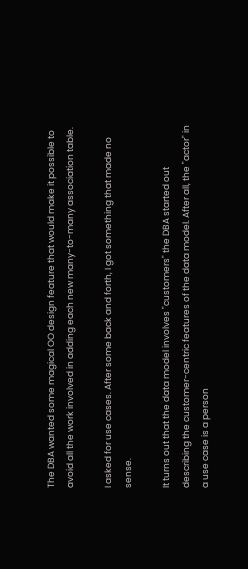The DBA wanted some magical OO design feature that would make it possible to avoid all the work involved in adding each new many-to-many association table.

I asked for use cases. After some back and forth, I got something that made no sense.

It turns out that the data model involves "customers" the DBA started out describing the customer-centric features of the data model. After all, the "actor" in a use case is a person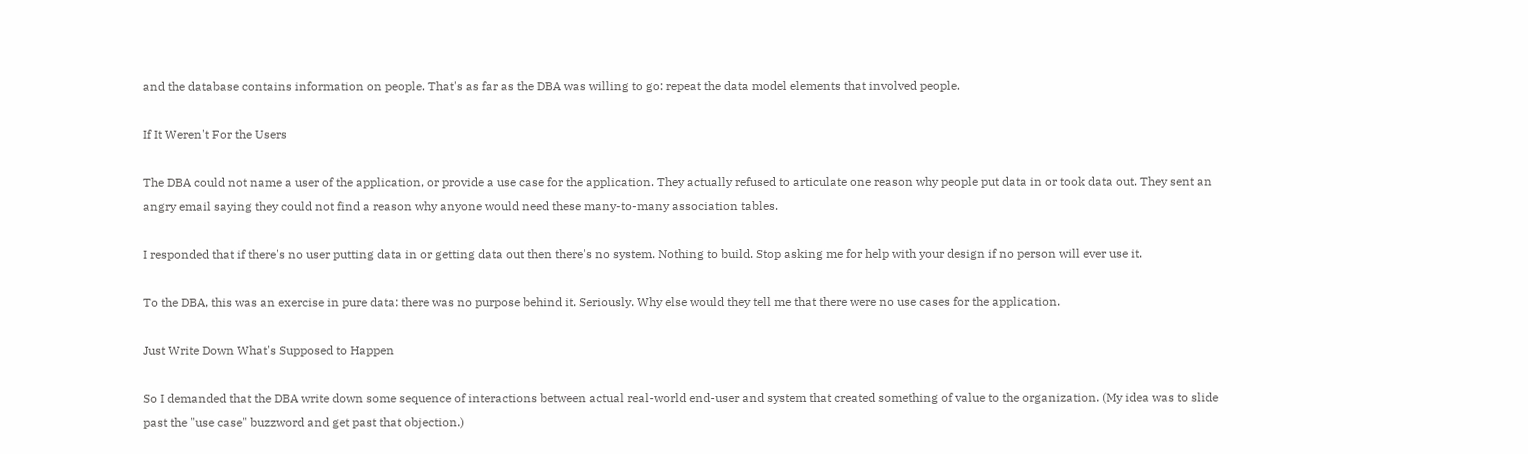and the database contains information on people. That's as far as the DBA was willing to go: repeat the data model elements that involved people.

If It Weren't For the Users

The DBA could not name a user of the application, or provide a use case for the application. They actually refused to articulate one reason why people put data in or took data out. They sent an angry email saying they could not find a reason why anyone would need these many-to-many association tables.

I responded that if there's no user putting data in or getting data out then there's no system. Nothing to build. Stop asking me for help with your design if no person will ever use it.

To the DBA, this was an exercise in pure data: there was no purpose behind it. Seriously. Why else would they tell me that there were no use cases for the application.

Just Write Down What's Supposed to Happen

So I demanded that the DBA write down some sequence of interactions between actual real-world end-user and system that created something of value to the organization. (My idea was to slide past the "use case" buzzword and get past that objection.)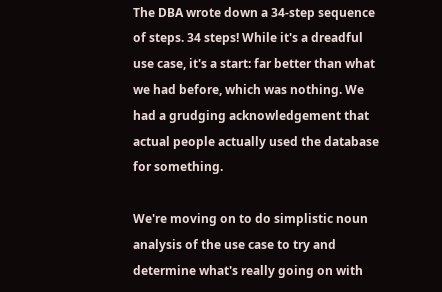The DBA wrote down a 34-step sequence of steps. 34 steps! While it's a dreadful use case, it's a start: far better than what we had before, which was nothing. We had a grudging acknowledgement that actual people actually used the database for something.

We're moving on to do simplistic noun analysis of the use case to try and determine what's really going on with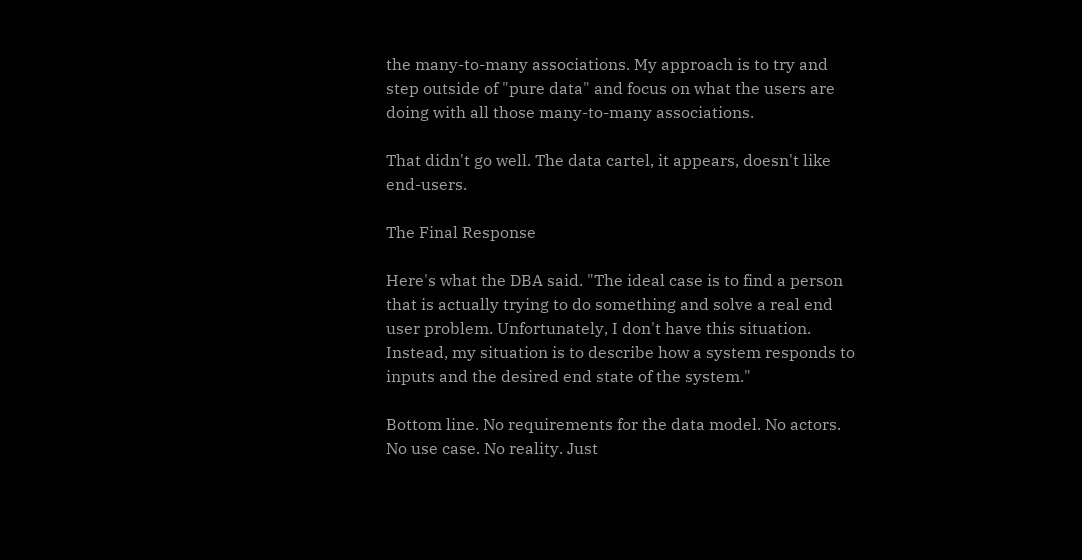the many-to-many associations. My approach is to try and step outside of "pure data" and focus on what the users are doing with all those many-to-many associations.

That didn't go well. The data cartel, it appears, doesn't like end-users.

The Final Response

Here's what the DBA said. "The ideal case is to find a person that is actually trying to do something and solve a real end user problem. Unfortunately, I don't have this situation. Instead, my situation is to describe how a system responds to inputs and the desired end state of the system."

Bottom line. No requirements for the data model. No actors. No use case. No reality. Just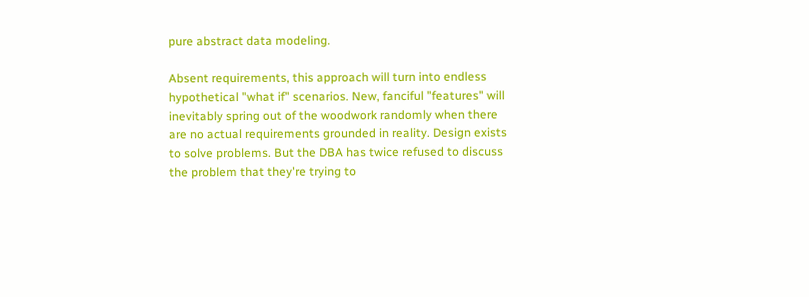pure abstract data modeling.

Absent requirements, this approach will turn into endless hypothetical "what if" scenarios. New, fanciful "features" will inevitably spring out of the woodwork randomly when there are no actual requirements grounded in reality. Design exists to solve problems. But the DBA has twice refused to discuss the problem that they're trying to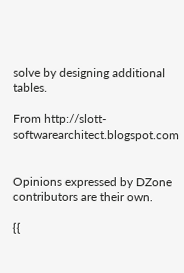solve by designing additional tables.

From http://slott-softwarearchitect.blogspot.com


Opinions expressed by DZone contributors are their own.

{{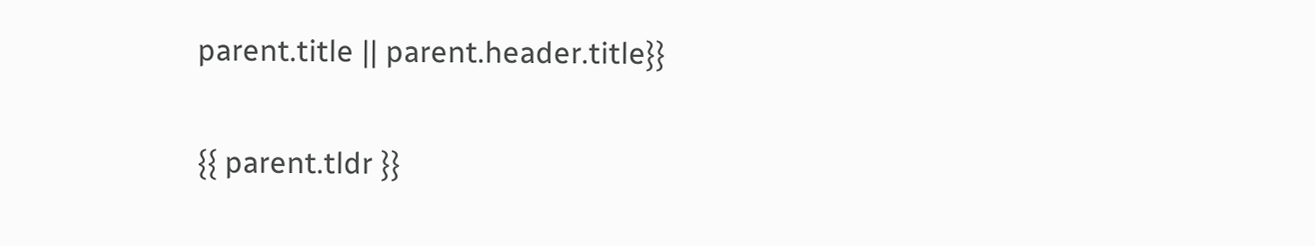parent.title || parent.header.title}}

{{ parent.tldr }}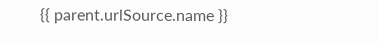{{ parent.urlSource.name }}